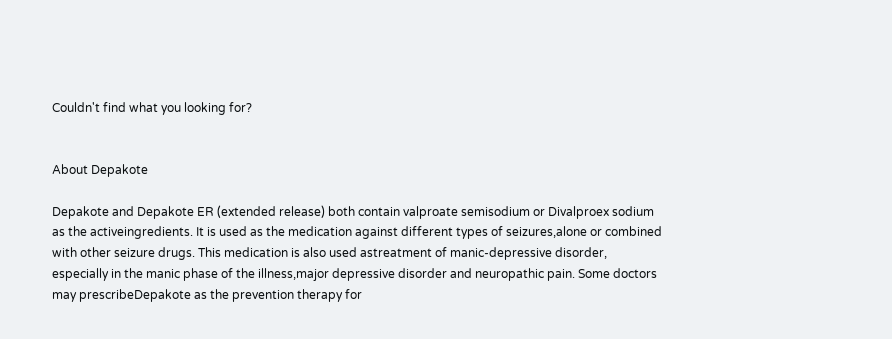Couldn't find what you looking for?


About Depakote

Depakote and Depakote ER (extended release) both contain valproate semisodium or Divalproex sodium as the activeingredients. It is used as the medication against different types of seizures,alone or combined with other seizure drugs. This medication is also used astreatment of manic-depressive disorder, especially in the manic phase of the illness,major depressive disorder and neuropathic pain. Some doctors may prescribeDepakote as the prevention therapy for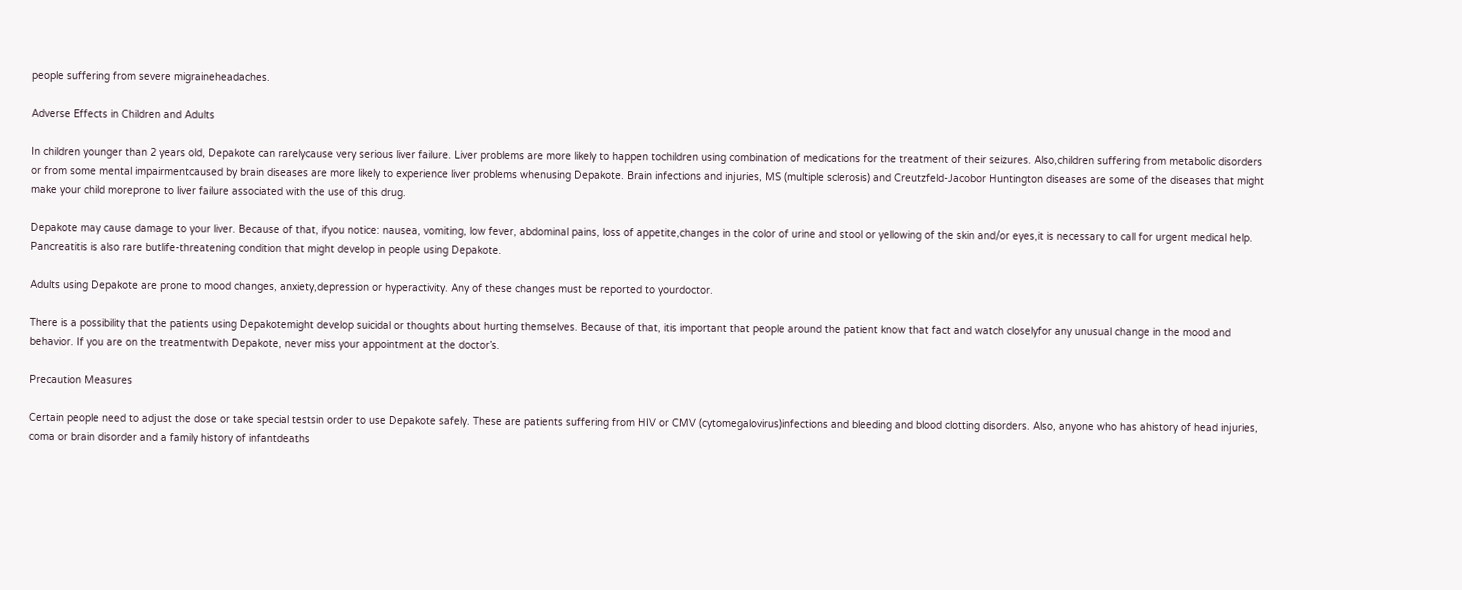people suffering from severe migraineheadaches.

Adverse Effects in Children and Adults

In children younger than 2 years old, Depakote can rarelycause very serious liver failure. Liver problems are more likely to happen tochildren using combination of medications for the treatment of their seizures. Also,children suffering from metabolic disorders or from some mental impairmentcaused by brain diseases are more likely to experience liver problems whenusing Depakote. Brain infections and injuries, MS (multiple sclerosis) and Creutzfeld-Jacobor Huntington diseases are some of the diseases that might make your child moreprone to liver failure associated with the use of this drug.

Depakote may cause damage to your liver. Because of that, ifyou notice: nausea, vomiting, low fever, abdominal pains, loss of appetite,changes in the color of urine and stool or yellowing of the skin and/or eyes,it is necessary to call for urgent medical help. Pancreatitis is also rare butlife-threatening condition that might develop in people using Depakote.

Adults using Depakote are prone to mood changes, anxiety,depression or hyperactivity. Any of these changes must be reported to yourdoctor.

There is a possibility that the patients using Depakotemight develop suicidal or thoughts about hurting themselves. Because of that, itis important that people around the patient know that fact and watch closelyfor any unusual change in the mood and behavior. If you are on the treatmentwith Depakote, never miss your appointment at the doctor’s.

Precaution Measures

Certain people need to adjust the dose or take special testsin order to use Depakote safely. These are patients suffering from HIV or CMV (cytomegalovirus)infections and bleeding and blood clotting disorders. Also, anyone who has ahistory of head injuries, coma or brain disorder and a family history of infantdeaths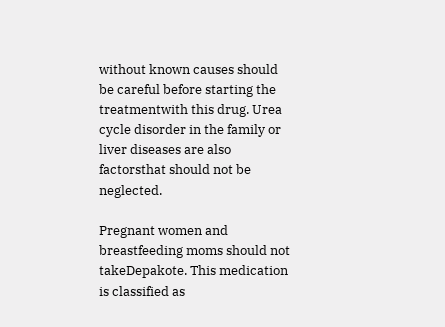without known causes should be careful before starting the treatmentwith this drug. Urea cycle disorder in the family or liver diseases are also factorsthat should not be neglected.

Pregnant women and breastfeeding moms should not takeDepakote. This medication is classified as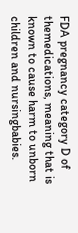FDA pregnancy category D of themedications, meaning that is known to cause harm to unborn children and nursingbabies.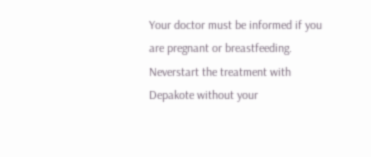Your doctor must be informed if you are pregnant or breastfeeding. Neverstart the treatment with Depakote without your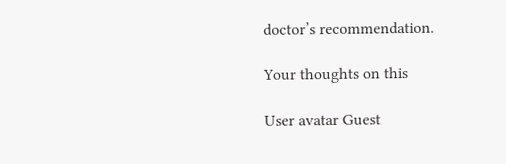doctor’s recommendation.

Your thoughts on this

User avatar Guest